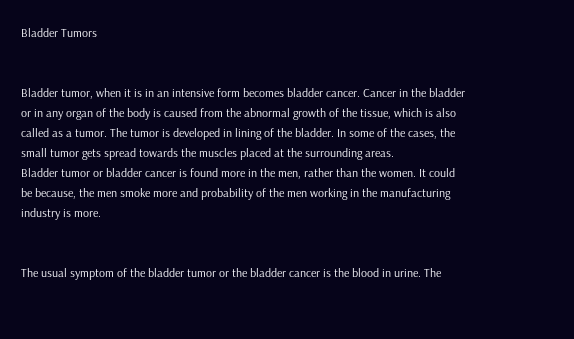Bladder Tumors


Bladder tumor, when it is in an intensive form becomes bladder cancer. Cancer in the bladder or in any organ of the body is caused from the abnormal growth of the tissue, which is also called as a tumor. The tumor is developed in lining of the bladder. In some of the cases, the small tumor gets spread towards the muscles placed at the surrounding areas.
Bladder tumor or bladder cancer is found more in the men, rather than the women. It could be because, the men smoke more and probability of the men working in the manufacturing industry is more.


The usual symptom of the bladder tumor or the bladder cancer is the blood in urine. The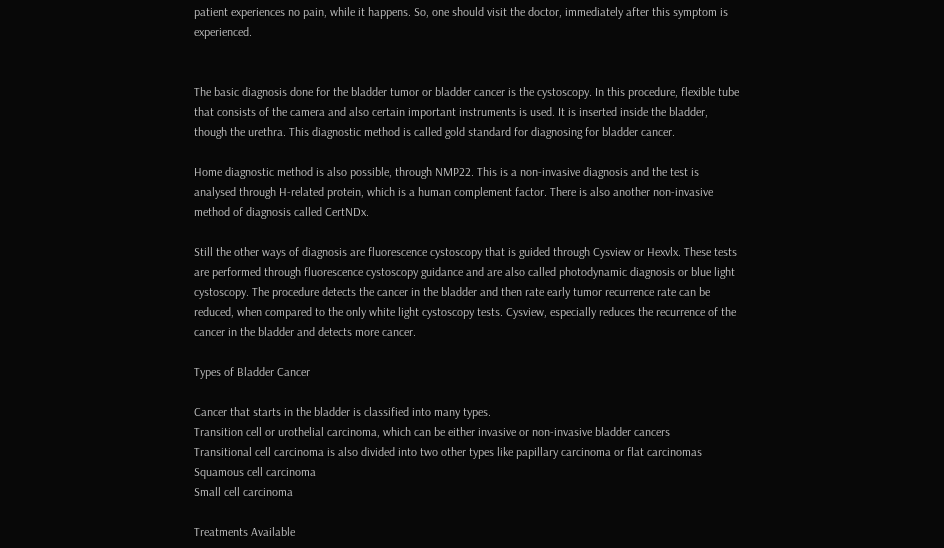patient experiences no pain, while it happens. So, one should visit the doctor, immediately after this symptom is experienced.


The basic diagnosis done for the bladder tumor or bladder cancer is the cystoscopy. In this procedure, flexible tube that consists of the camera and also certain important instruments is used. It is inserted inside the bladder, though the urethra. This diagnostic method is called gold standard for diagnosing for bladder cancer.

Home diagnostic method is also possible, through NMP22. This is a non-invasive diagnosis and the test is analysed through H-related protein, which is a human complement factor. There is also another non-invasive method of diagnosis called CertNDx.

Still the other ways of diagnosis are fluorescence cystoscopy that is guided through Cysview or Hexvlx. These tests are performed through fluorescence cystoscopy guidance and are also called photodynamic diagnosis or blue light cystoscopy. The procedure detects the cancer in the bladder and then rate early tumor recurrence rate can be reduced, when compared to the only white light cystoscopy tests. Cysview, especially reduces the recurrence of the cancer in the bladder and detects more cancer.

Types of Bladder Cancer

Cancer that starts in the bladder is classified into many types.
Transition cell or urothelial carcinoma, which can be either invasive or non-invasive bladder cancers
Transitional cell carcinoma is also divided into two other types like papillary carcinoma or flat carcinomas
Squamous cell carcinoma
Small cell carcinoma

Treatments Available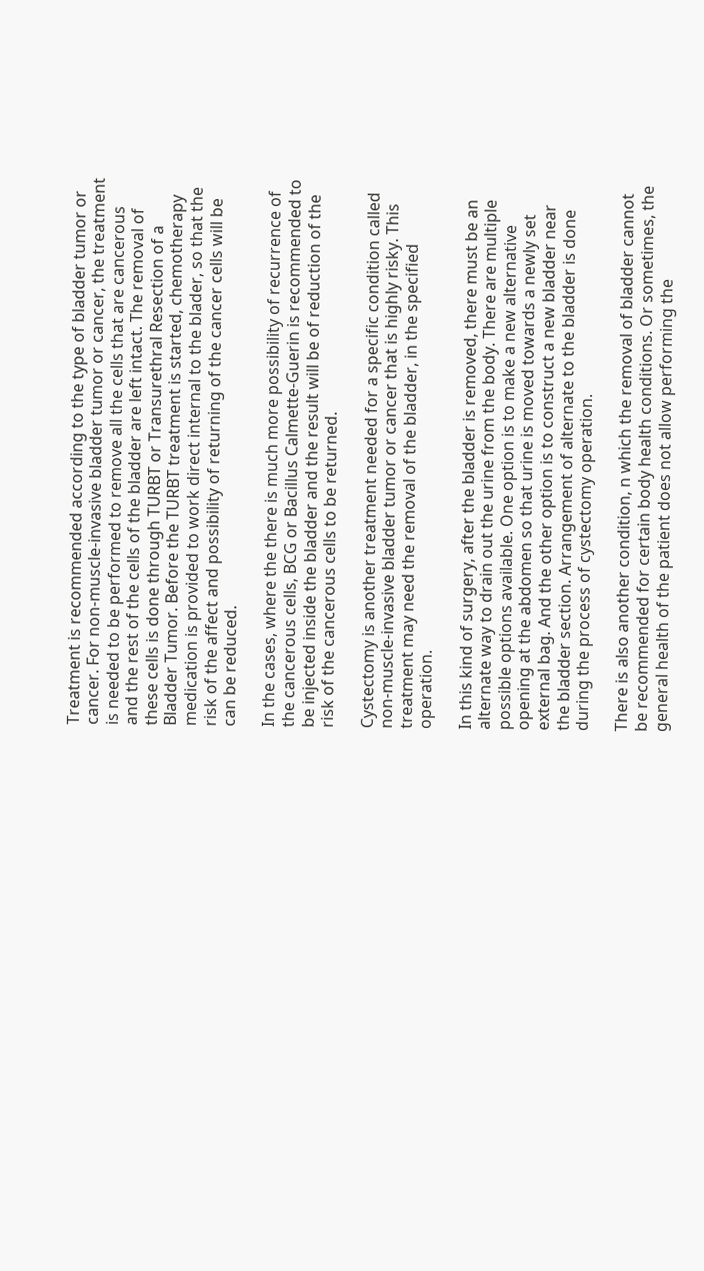Treatment is recommended according to the type of bladder tumor or cancer. For non-muscle-invasive bladder tumor or cancer, the treatment is needed to be performed to remove all the cells that are cancerous and the rest of the cells of the bladder are left intact. The removal of these cells is done through TURBT or Transurethral Resection of a Bladder Tumor. Before the TURBT treatment is started, chemotherapy medication is provided to work direct internal to the blader, so that the risk of the affect and possibility of returning of the cancer cells will be can be reduced.

In the cases, where the there is much more possibility of recurrence of the cancerous cells, BCG or Bacillus Calmette-Guerin is recommended to be injected inside the bladder and the result will be of reduction of the risk of the cancerous cells to be returned.

Cystectomy is another treatment needed for a specific condition called non-muscle-invasive bladder tumor or cancer that is highly risky. This treatment may need the removal of the bladder, in the specified operation.

In this kind of surgery, after the bladder is removed, there must be an alternate way to drain out the urine from the body. There are multiple possible options available. One option is to make a new alternative opening at the abdomen so that urine is moved towards a newly set external bag. And the other option is to construct a new bladder near the bladder section. Arrangement of alternate to the bladder is done during the process of cystectomy operation.

There is also another condition, n which the removal of bladder cannot be recommended for certain body health conditions. Or sometimes, the general health of the patient does not allow performing the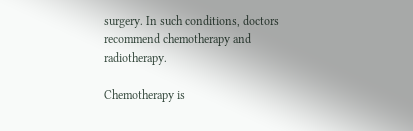surgery. In such conditions, doctors recommend chemotherapy and radiotherapy.

Chemotherapy is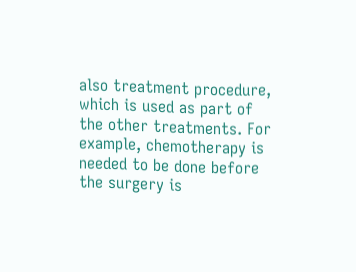also treatment procedure, which is used as part of the other treatments. For example, chemotherapy is needed to be done before the surgery is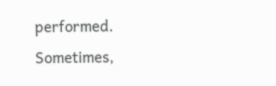performed. Sometimes,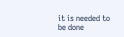it is needed to be done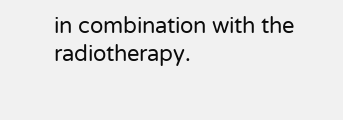in combination with the radiotherapy.